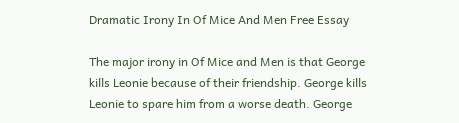Dramatic Irony In Of Mice And Men Free Essay

The major irony in Of Mice and Men is that George kills Leonie because of their friendship. George kills Leonie to spare him from a worse death. George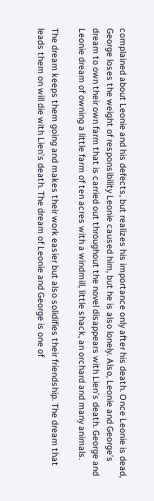complained about Leonie and his defects, but realizes his importance only after his death. Once Leonie is dead, George loses the weight of responsibility Leonie caused him, but he is also lonely. Also, Leonie and George’s dream to own their own farm that is carried out throughout the novel disappears with Lien’s death. George and Leonie dream of owning a little farm of ten acres with a windmill, little shack, an orchard and many animals.

The dream keeps them going and makes their work easier but also solidifies their friendship. The dream that leads them on will die with Lien’s death. The dream of Leonie and George is one of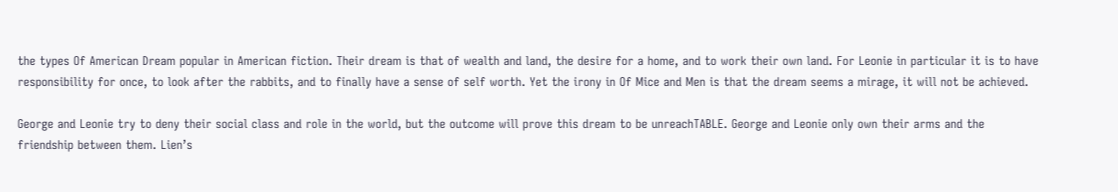the types Of American Dream popular in American fiction. Their dream is that of wealth and land, the desire for a home, and to work their own land. For Leonie in particular it is to have responsibility for once, to look after the rabbits, and to finally have a sense of self worth. Yet the irony in Of Mice and Men is that the dream seems a mirage, it will not be achieved.

George and Leonie try to deny their social class and role in the world, but the outcome will prove this dream to be unreachTABLE. George and Leonie only own their arms and the friendship between them. Lien’s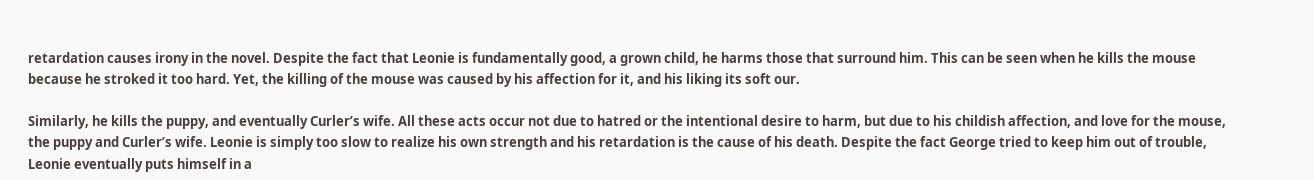retardation causes irony in the novel. Despite the fact that Leonie is fundamentally good, a grown child, he harms those that surround him. This can be seen when he kills the mouse because he stroked it too hard. Yet, the killing of the mouse was caused by his affection for it, and his liking its soft our.

Similarly, he kills the puppy, and eventually Curler’s wife. All these acts occur not due to hatred or the intentional desire to harm, but due to his childish affection, and love for the mouse, the puppy and Curler’s wife. Leonie is simply too slow to realize his own strength and his retardation is the cause of his death. Despite the fact George tried to keep him out of trouble, Leonie eventually puts himself in a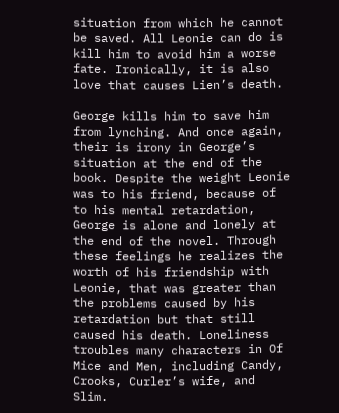situation from which he cannot be saved. All Leonie can do is kill him to avoid him a worse fate. Ironically, it is also love that causes Lien’s death.

George kills him to save him from lynching. And once again, their is irony in George’s situation at the end of the book. Despite the weight Leonie was to his friend, because of to his mental retardation, George is alone and lonely at the end of the novel. Through these feelings he realizes the worth of his friendship with Leonie, that was greater than the problems caused by his retardation but that still caused his death. Loneliness troubles many characters in Of Mice and Men, including Candy, Crooks, Curler’s wife, and Slim.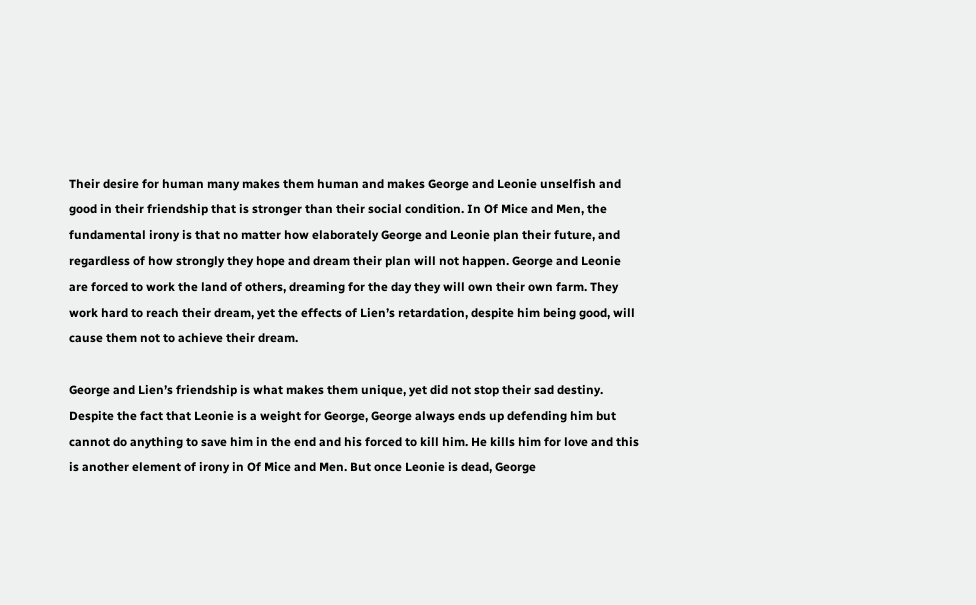Their desire for human many makes them human and makes George and Leonie unselfish and good in their friendship that is stronger than their social condition. In Of Mice and Men, the fundamental irony is that no matter how elaborately George and Leonie plan their future, and regardless of how strongly they hope and dream their plan will not happen. George and Leonie are forced to work the land of others, dreaming for the day they will own their own farm. They work hard to reach their dream, yet the effects of Lien’s retardation, despite him being good, will cause them not to achieve their dream.

George and Lien’s friendship is what makes them unique, yet did not stop their sad destiny. Despite the fact that Leonie is a weight for George, George always ends up defending him but cannot do anything to save him in the end and his forced to kill him. He kills him for love and this is another element of irony in Of Mice and Men. But once Leonie is dead, George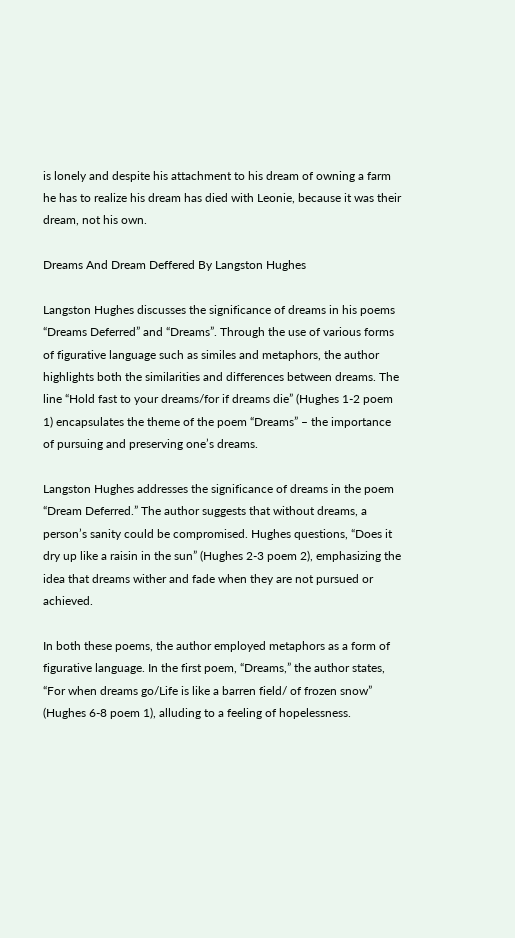is lonely and despite his attachment to his dream of owning a farm he has to realize his dream has died with Leonie, because it was their dream, not his own.

Dreams And Dream Deffered By Langston Hughes

Langston Hughes discusses the significance of dreams in his poems “Dreams Deferred” and “Dreams”. Through the use of various forms of figurative language such as similes and metaphors, the author highlights both the similarities and differences between dreams. The line “Hold fast to your dreams/for if dreams die” (Hughes 1-2 poem 1) encapsulates the theme of the poem “Dreams” – the importance of pursuing and preserving one’s dreams.

Langston Hughes addresses the significance of dreams in the poem “Dream Deferred.” The author suggests that without dreams, a person’s sanity could be compromised. Hughes questions, “Does it dry up like a raisin in the sun” (Hughes 2-3 poem 2), emphasizing the idea that dreams wither and fade when they are not pursued or achieved.

In both these poems, the author employed metaphors as a form of figurative language. In the first poem, “Dreams,” the author states, “For when dreams go/Life is like a barren field/ of frozen snow” (Hughes 6-8 poem 1), alluding to a feeling of hopelessness.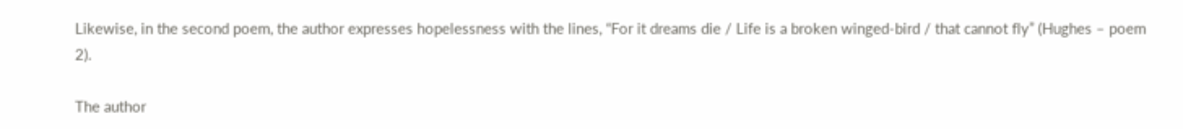Likewise, in the second poem, the author expresses hopelessness with the lines, “For it dreams die / Life is a broken winged-bird / that cannot fly” (Hughes – poem 2).

The author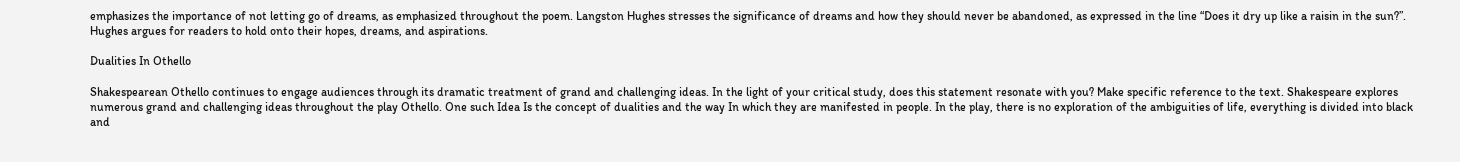emphasizes the importance of not letting go of dreams, as emphasized throughout the poem. Langston Hughes stresses the significance of dreams and how they should never be abandoned, as expressed in the line “Does it dry up like a raisin in the sun?”. Hughes argues for readers to hold onto their hopes, dreams, and aspirations.

Dualities In Othello

Shakespearean Othello continues to engage audiences through its dramatic treatment of grand and challenging ideas. In the light of your critical study, does this statement resonate with you? Make specific reference to the text. Shakespeare explores numerous grand and challenging ideas throughout the play Othello. One such Idea Is the concept of dualities and the way In which they are manifested in people. In the play, there is no exploration of the ambiguities of life, everything is divided into black and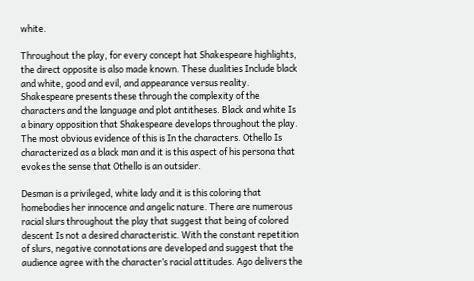white.

Throughout the play, for every concept hat Shakespeare highlights, the direct opposite is also made known. These dualities Include black and white, good and evil, and appearance versus reality. Shakespeare presents these through the complexity of the characters and the language and plot antitheses. Black and white Is a binary opposition that Shakespeare develops throughout the play. The most obvious evidence of this is In the characters. Othello Is characterized as a black man and it is this aspect of his persona that evokes the sense that Othello is an outsider.

Desman is a privileged, white lady and it is this coloring that homebodies her innocence and angelic nature. There are numerous racial slurs throughout the play that suggest that being of colored descent Is not a desired characteristic. With the constant repetition of slurs, negative connotations are developed and suggest that the audience agree with the character’s racial attitudes. Ago delivers the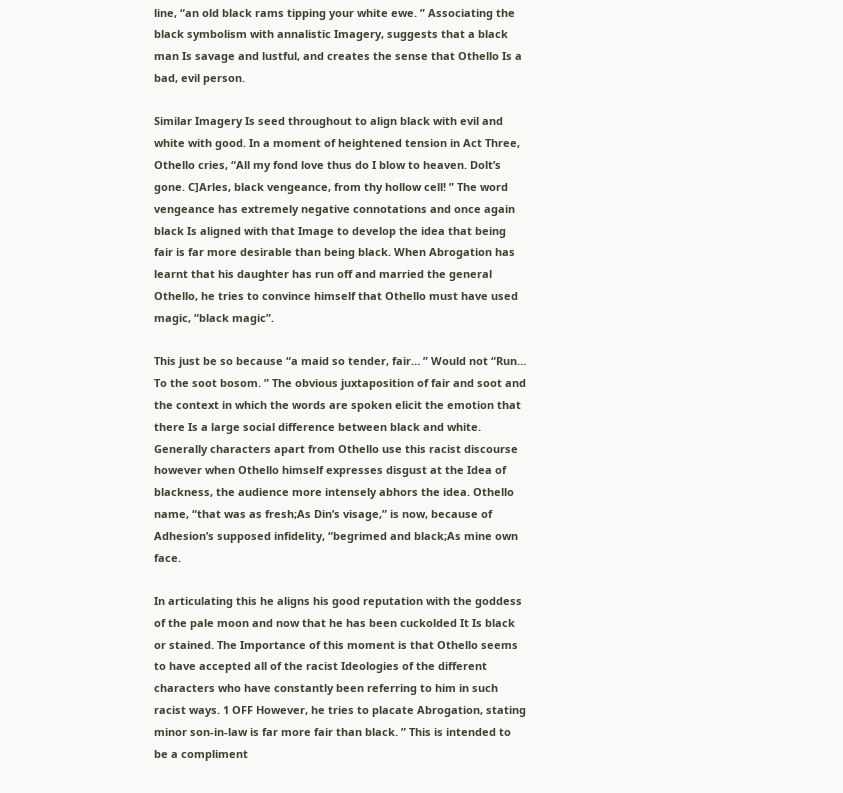line, “an old black rams tipping your white ewe. ” Associating the black symbolism with annalistic Imagery, suggests that a black man Is savage and lustful, and creates the sense that Othello Is a bad, evil person.

Similar Imagery Is seed throughout to align black with evil and white with good. In a moment of heightened tension in Act Three, Othello cries, “All my fond love thus do I blow to heaven. Dolt’s gone. C]Arles, black vengeance, from thy hollow cell! ” The word vengeance has extremely negative connotations and once again black Is aligned with that Image to develop the idea that being fair is far more desirable than being black. When Abrogation has learnt that his daughter has run off and married the general Othello, he tries to convince himself that Othello must have used magic, “black magic”.

This just be so because “a maid so tender, fair… ” Would not “Run… To the soot bosom. ” The obvious juxtaposition of fair and soot and the context in which the words are spoken elicit the emotion that there Is a large social difference between black and white. Generally characters apart from Othello use this racist discourse however when Othello himself expresses disgust at the Idea of blackness, the audience more intensely abhors the idea. Othello name, “that was as fresh;As Din’s visage,” is now, because of Adhesion’s supposed infidelity, “begrimed and black;As mine own face.

In articulating this he aligns his good reputation with the goddess of the pale moon and now that he has been cuckolded It Is black or stained. The Importance of this moment is that Othello seems to have accepted all of the racist Ideologies of the different characters who have constantly been referring to him in such racist ways. 1 OFF However, he tries to placate Abrogation, stating minor son-in-law is far more fair than black. ” This is intended to be a compliment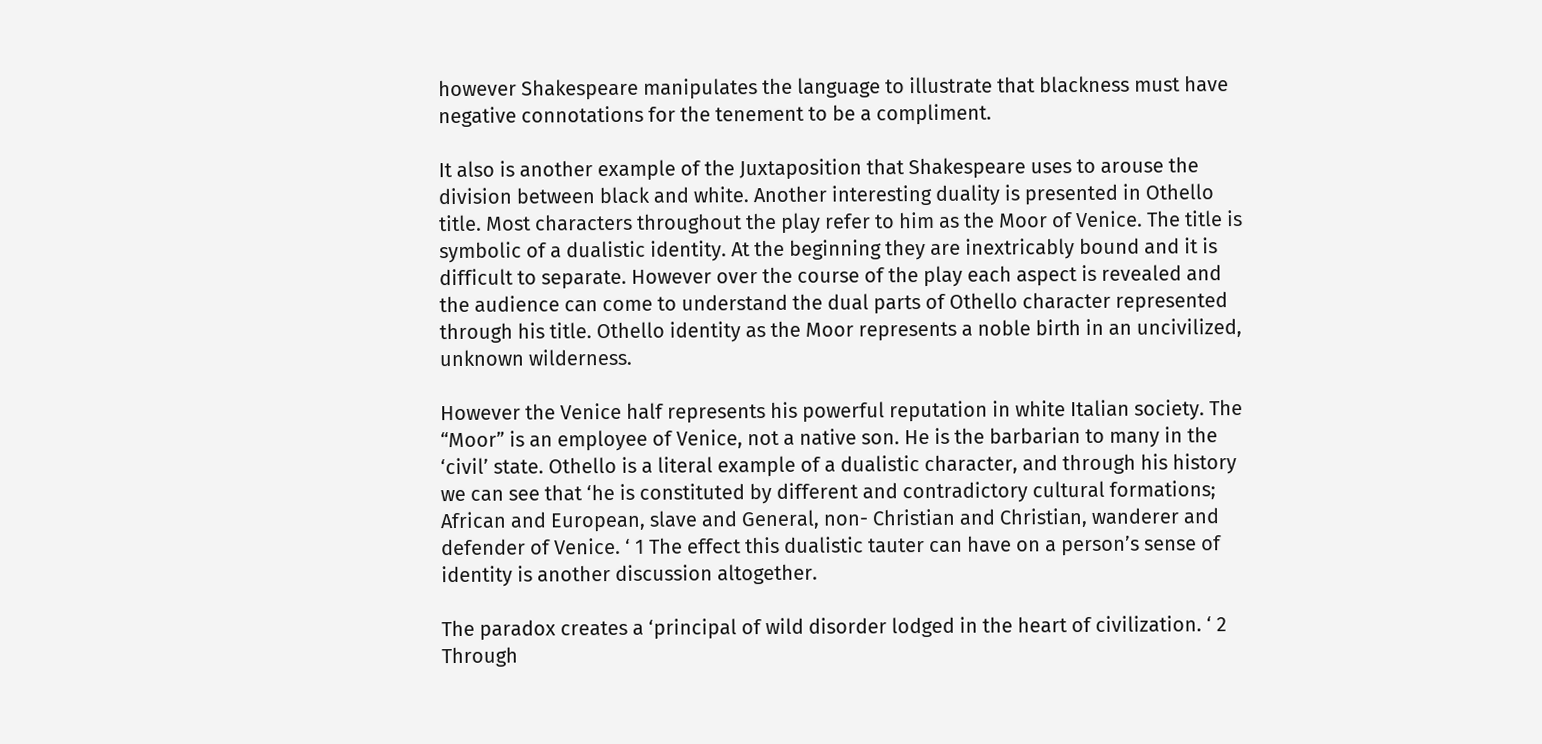however Shakespeare manipulates the language to illustrate that blackness must have negative connotations for the tenement to be a compliment.

It also is another example of the Juxtaposition that Shakespeare uses to arouse the division between black and white. Another interesting duality is presented in Othello title. Most characters throughout the play refer to him as the Moor of Venice. The title is symbolic of a dualistic identity. At the beginning they are inextricably bound and it is difficult to separate. However over the course of the play each aspect is revealed and the audience can come to understand the dual parts of Othello character represented through his title. Othello identity as the Moor represents a noble birth in an uncivilized, unknown wilderness.

However the Venice half represents his powerful reputation in white Italian society. The “Moor” is an employee of Venice, not a native son. He is the barbarian to many in the ‘civil’ state. Othello is a literal example of a dualistic character, and through his history we can see that ‘he is constituted by different and contradictory cultural formations; African and European, slave and General, non- Christian and Christian, wanderer and defender of Venice. ‘ 1 The effect this dualistic tauter can have on a person’s sense of identity is another discussion altogether.

The paradox creates a ‘principal of wild disorder lodged in the heart of civilization. ‘ 2 Through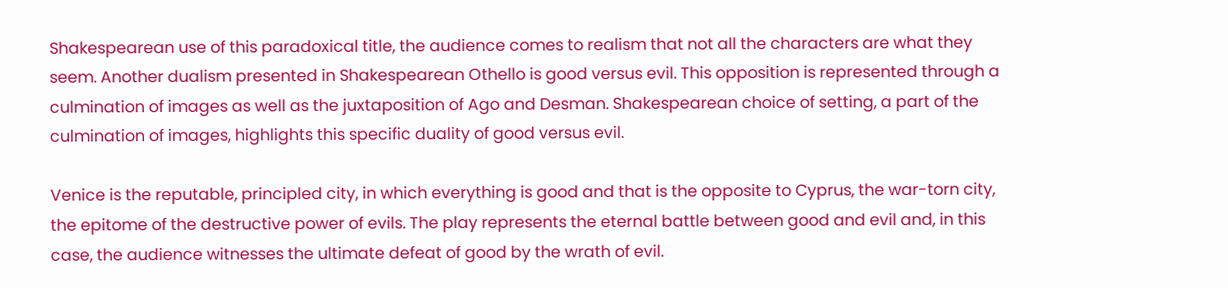Shakespearean use of this paradoxical title, the audience comes to realism that not all the characters are what they seem. Another dualism presented in Shakespearean Othello is good versus evil. This opposition is represented through a culmination of images as well as the juxtaposition of Ago and Desman. Shakespearean choice of setting, a part of the culmination of images, highlights this specific duality of good versus evil.

Venice is the reputable, principled city, in which everything is good and that is the opposite to Cyprus, the war-torn city, the epitome of the destructive power of evils. The play represents the eternal battle between good and evil and, in this case, the audience witnesses the ultimate defeat of good by the wrath of evil.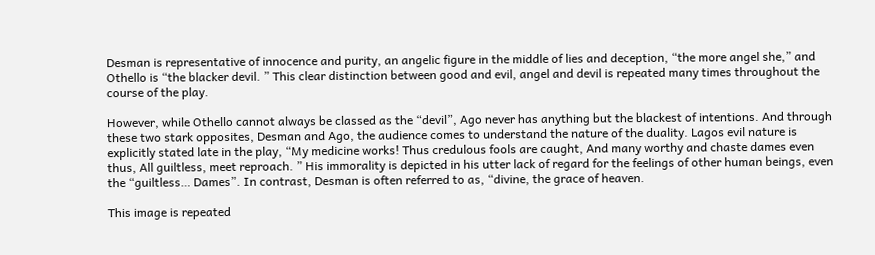Desman is representative of innocence and purity, an angelic figure in the middle of lies and deception, “the more angel she,” and Othello is “the blacker devil. ” This clear distinction between good and evil, angel and devil is repeated many times throughout the course of the play.

However, while Othello cannot always be classed as the “devil”, Ago never has anything but the blackest of intentions. And through these two stark opposites, Desman and Ago, the audience comes to understand the nature of the duality. Lagos evil nature is explicitly stated late in the play, “My medicine works! Thus credulous fools are caught, And many worthy and chaste dames even thus, All guiltless, meet reproach. ” His immorality is depicted in his utter lack of regard for the feelings of other human beings, even the “guiltless… Dames”. In contrast, Desman is often referred to as, “divine, the grace of heaven.

This image is repeated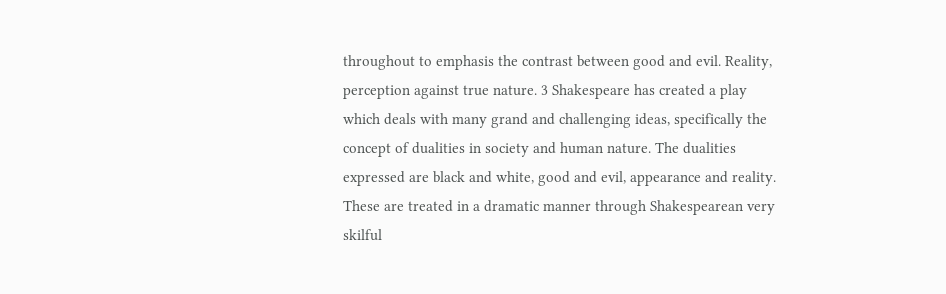throughout to emphasis the contrast between good and evil. Reality, perception against true nature. 3 Shakespeare has created a play which deals with many grand and challenging ideas, specifically the concept of dualities in society and human nature. The dualities expressed are black and white, good and evil, appearance and reality. These are treated in a dramatic manner through Shakespearean very skilful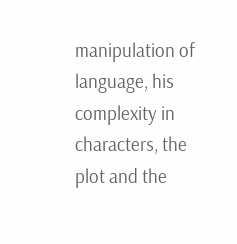manipulation of language, his complexity in characters, the plot and the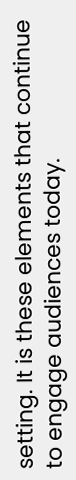setting. It is these elements that continue to engage audiences today.